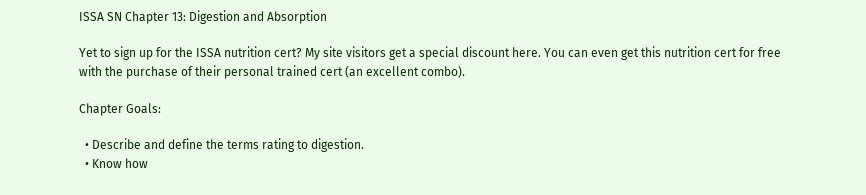ISSA SN Chapter 13: Digestion and Absorption

Yet to sign up for the ISSA nutrition cert? My site visitors get a special discount here. You can even get this nutrition cert for free with the purchase of their personal trained cert (an excellent combo).

Chapter Goals:

  • Describe and define the terms rating to digestion.
  • Know how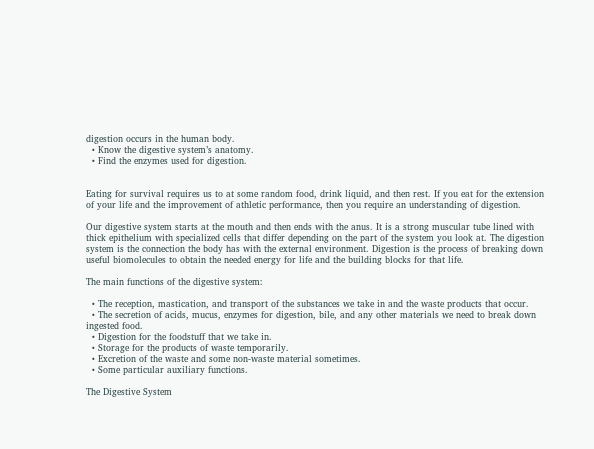digestion occurs in the human body.
  • Know the digestive system’s anatomy.
  • Find the enzymes used for digestion.


Eating for survival requires us to at some random food, drink liquid, and then rest. If you eat for the extension of your life and the improvement of athletic performance, then you require an understanding of digestion.

Our digestive system starts at the mouth and then ends with the anus. It is a strong muscular tube lined with thick epithelium with specialized cells that differ depending on the part of the system you look at. The digestion system is the connection the body has with the external environment. Digestion is the process of breaking down useful biomolecules to obtain the needed energy for life and the building blocks for that life.

The main functions of the digestive system:

  • The reception, mastication, and transport of the substances we take in and the waste products that occur.
  • The secretion of acids, mucus, enzymes for digestion, bile, and any other materials we need to break down ingested food.
  • Digestion for the foodstuff that we take in.
  • Storage for the products of waste temporarily.
  • Excretion of the waste and some non-waste material sometimes.
  • Some particular auxiliary functions.

The Digestive System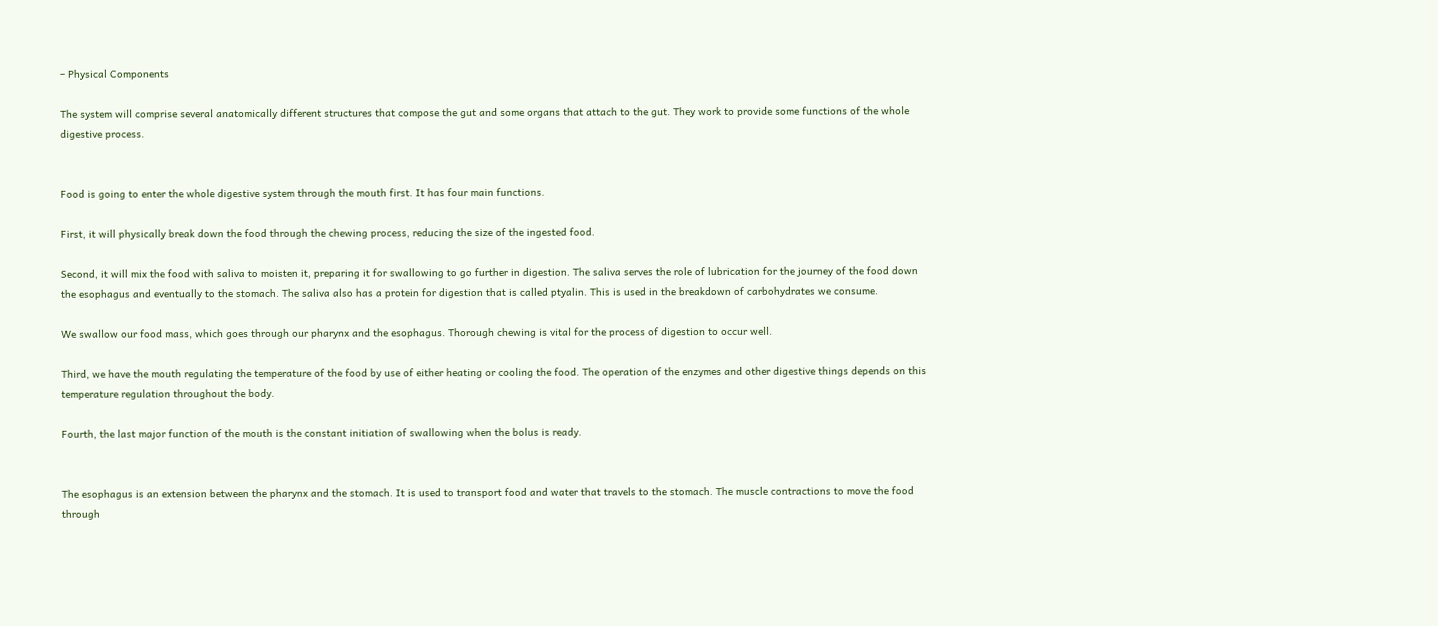– Physical Components

The system will comprise several anatomically different structures that compose the gut and some organs that attach to the gut. They work to provide some functions of the whole digestive process.


Food is going to enter the whole digestive system through the mouth first. It has four main functions.

First, it will physically break down the food through the chewing process, reducing the size of the ingested food.

Second, it will mix the food with saliva to moisten it, preparing it for swallowing to go further in digestion. The saliva serves the role of lubrication for the journey of the food down the esophagus and eventually to the stomach. The saliva also has a protein for digestion that is called ptyalin. This is used in the breakdown of carbohydrates we consume.

We swallow our food mass, which goes through our pharynx and the esophagus. Thorough chewing is vital for the process of digestion to occur well.

Third, we have the mouth regulating the temperature of the food by use of either heating or cooling the food. The operation of the enzymes and other digestive things depends on this temperature regulation throughout the body.

Fourth, the last major function of the mouth is the constant initiation of swallowing when the bolus is ready.


The esophagus is an extension between the pharynx and the stomach. It is used to transport food and water that travels to the stomach. The muscle contractions to move the food through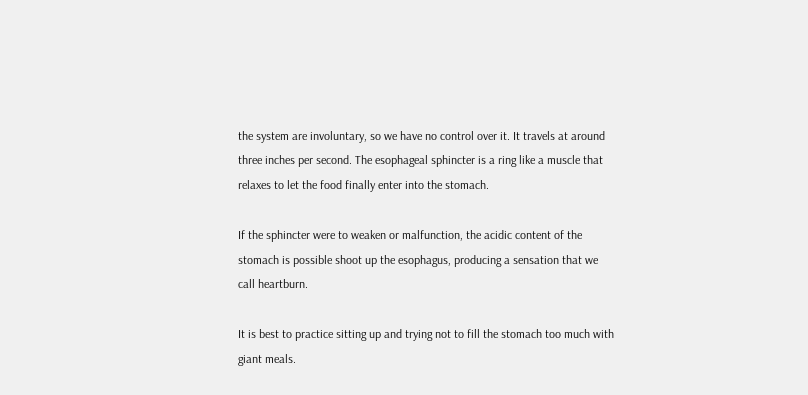the system are involuntary, so we have no control over it. It travels at around three inches per second. The esophageal sphincter is a ring like a muscle that relaxes to let the food finally enter into the stomach.

If the sphincter were to weaken or malfunction, the acidic content of the stomach is possible shoot up the esophagus, producing a sensation that we call heartburn.

It is best to practice sitting up and trying not to fill the stomach too much with giant meals.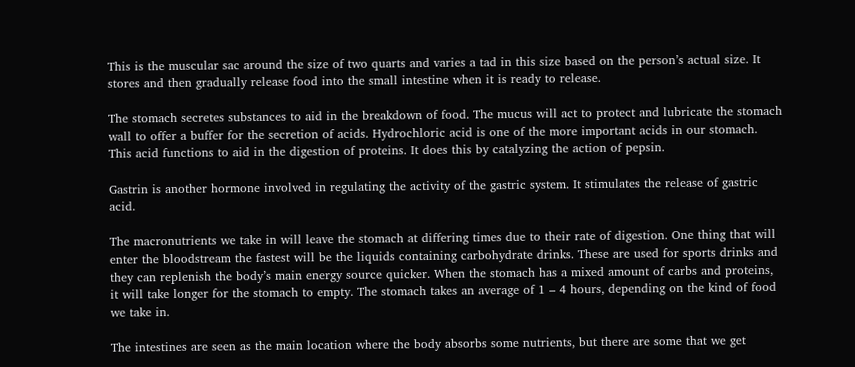This is the muscular sac around the size of two quarts and varies a tad in this size based on the person’s actual size. It stores and then gradually release food into the small intestine when it is ready to release.

The stomach secretes substances to aid in the breakdown of food. The mucus will act to protect and lubricate the stomach wall to offer a buffer for the secretion of acids. Hydrochloric acid is one of the more important acids in our stomach. This acid functions to aid in the digestion of proteins. It does this by catalyzing the action of pepsin.

Gastrin is another hormone involved in regulating the activity of the gastric system. It stimulates the release of gastric acid.

The macronutrients we take in will leave the stomach at differing times due to their rate of digestion. One thing that will enter the bloodstream the fastest will be the liquids containing carbohydrate drinks. These are used for sports drinks and they can replenish the body’s main energy source quicker. When the stomach has a mixed amount of carbs and proteins, it will take longer for the stomach to empty. The stomach takes an average of 1 – 4 hours, depending on the kind of food we take in.

The intestines are seen as the main location where the body absorbs some nutrients, but there are some that we get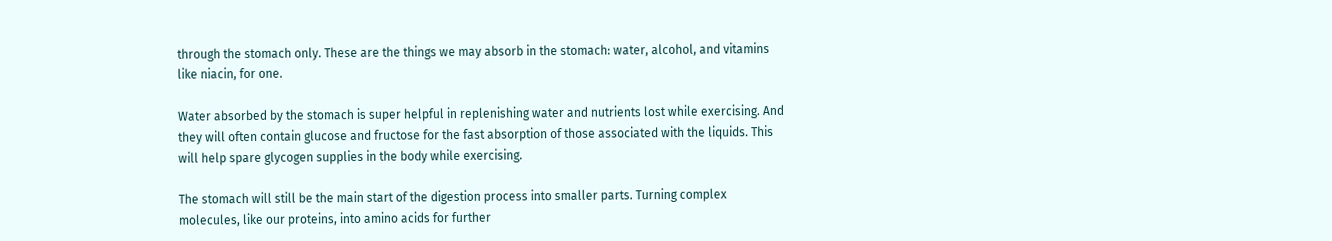through the stomach only. These are the things we may absorb in the stomach: water, alcohol, and vitamins like niacin, for one.

Water absorbed by the stomach is super helpful in replenishing water and nutrients lost while exercising. And they will often contain glucose and fructose for the fast absorption of those associated with the liquids. This will help spare glycogen supplies in the body while exercising.

The stomach will still be the main start of the digestion process into smaller parts. Turning complex molecules, like our proteins, into amino acids for further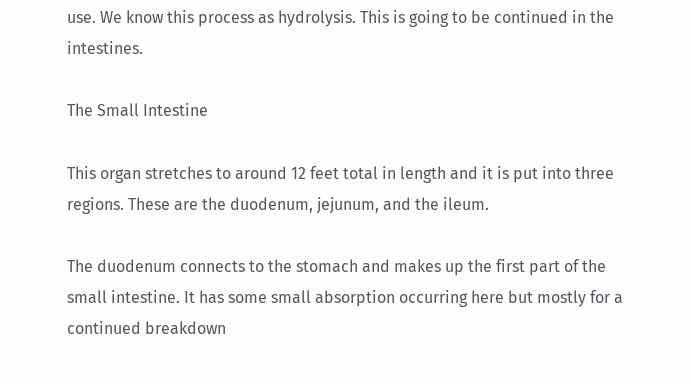use. We know this process as hydrolysis. This is going to be continued in the intestines.

The Small Intestine

This organ stretches to around 12 feet total in length and it is put into three regions. These are the duodenum, jejunum, and the ileum.

The duodenum connects to the stomach and makes up the first part of the small intestine. It has some small absorption occurring here but mostly for a continued breakdown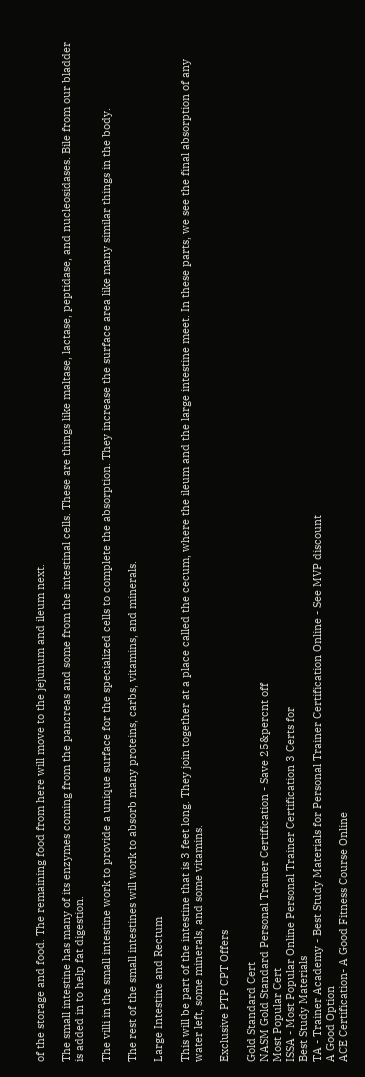of the storage and food. The remaining food from here will move to the jejunum and ileum next.

The small intestine has many of its enzymes coming from the pancreas and some from the intestinal cells. These are things like maltase, lactase, peptidase, and nucleosidases. Bile from our bladder is added in to help fat digestion.

The villi in the small intestine work to provide a unique surface for the specialized cells to complete the absorption. They increase the surface area like many similar things in the body.

The rest of the small intestines will work to absorb many proteins, carbs, vitamins, and minerals.

Large Intestine and Rectum

This will be part of the intestine that is 3 feet long. They join together at a place called the cecum, where the ileum and the large intestine meet. In these parts, we see the final absorption of any water left, some minerals, and some vitamins.

Exclusive PTP CPT Offers

Gold Standard Cert
NASM Gold Standard Personal Trainer Certification - Save 25&percnt off
Most Popular Cert
ISSA - Most Popular Online Personal Trainer Certification 3 Certs for
Best Study Materials
TA - Trainer Academy - Best Study Materials for Personal Trainer Certification Online - See MVP discount
A Good Option
ACE Certification- A Good Fitness Course Online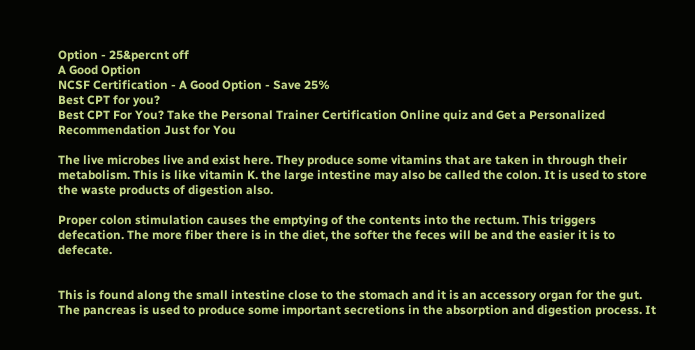Option - 25&percnt off
A Good Option
NCSF Certification - A Good Option - Save 25%
Best CPT for you?
Best CPT For You? Take the Personal Trainer Certification Online quiz and Get a Personalized Recommendation Just for You

The live microbes live and exist here. They produce some vitamins that are taken in through their metabolism. This is like vitamin K. the large intestine may also be called the colon. It is used to store the waste products of digestion also.

Proper colon stimulation causes the emptying of the contents into the rectum. This triggers defecation. The more fiber there is in the diet, the softer the feces will be and the easier it is to defecate.


This is found along the small intestine close to the stomach and it is an accessory organ for the gut. The pancreas is used to produce some important secretions in the absorption and digestion process. It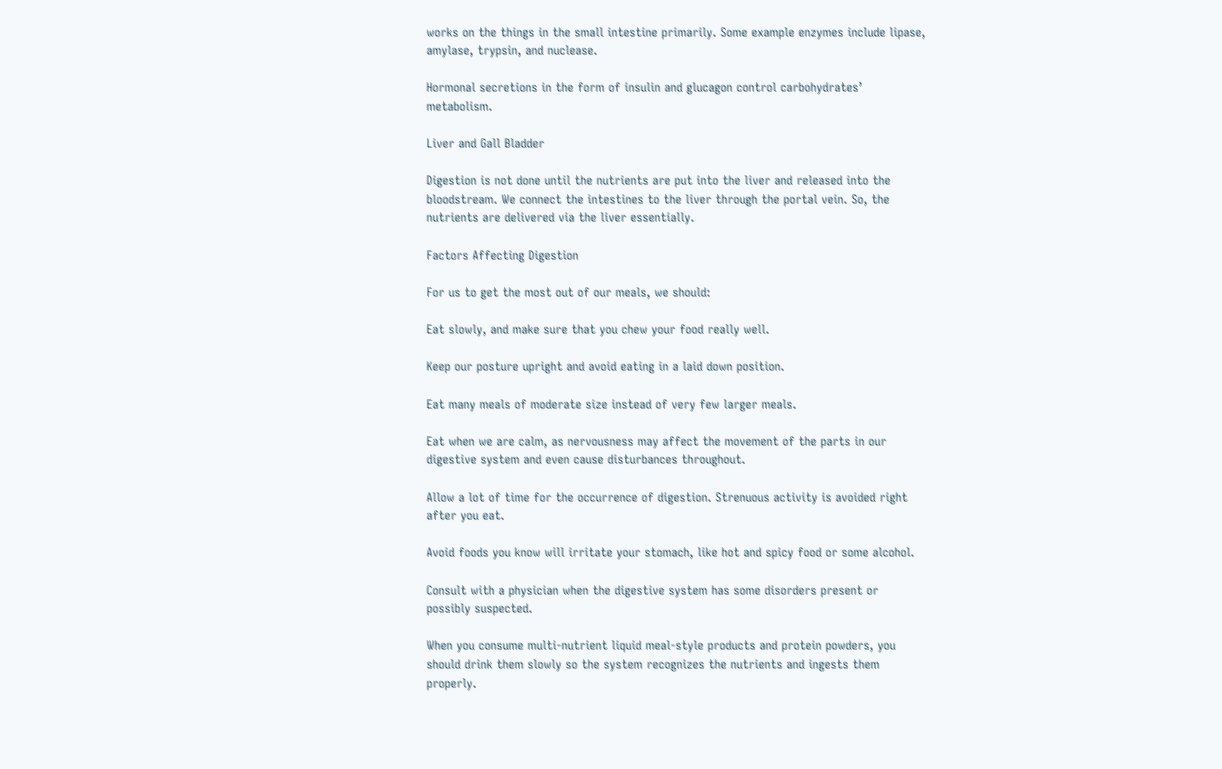works on the things in the small intestine primarily. Some example enzymes include lipase, amylase, trypsin, and nuclease.

Hormonal secretions in the form of insulin and glucagon control carbohydrates’ metabolism.

Liver and Gall Bladder

Digestion is not done until the nutrients are put into the liver and released into the bloodstream. We connect the intestines to the liver through the portal vein. So, the nutrients are delivered via the liver essentially.

Factors Affecting Digestion

For us to get the most out of our meals, we should:

Eat slowly, and make sure that you chew your food really well.

Keep our posture upright and avoid eating in a laid down position.

Eat many meals of moderate size instead of very few larger meals.

Eat when we are calm, as nervousness may affect the movement of the parts in our digestive system and even cause disturbances throughout.

Allow a lot of time for the occurrence of digestion. Strenuous activity is avoided right after you eat.

Avoid foods you know will irritate your stomach, like hot and spicy food or some alcohol.

Consult with a physician when the digestive system has some disorders present or possibly suspected.

When you consume multi-nutrient liquid meal-style products and protein powders, you should drink them slowly so the system recognizes the nutrients and ingests them properly.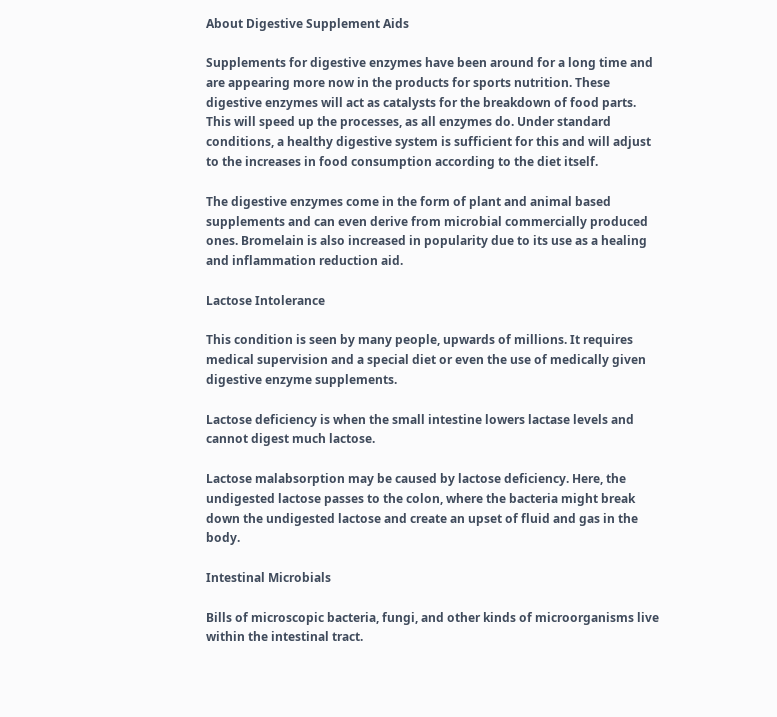About Digestive Supplement Aids

Supplements for digestive enzymes have been around for a long time and are appearing more now in the products for sports nutrition. These digestive enzymes will act as catalysts for the breakdown of food parts. This will speed up the processes, as all enzymes do. Under standard conditions, a healthy digestive system is sufficient for this and will adjust to the increases in food consumption according to the diet itself.

The digestive enzymes come in the form of plant and animal based supplements and can even derive from microbial commercially produced ones. Bromelain is also increased in popularity due to its use as a healing and inflammation reduction aid.

Lactose Intolerance

This condition is seen by many people, upwards of millions. It requires medical supervision and a special diet or even the use of medically given digestive enzyme supplements.

Lactose deficiency is when the small intestine lowers lactase levels and cannot digest much lactose.

Lactose malabsorption may be caused by lactose deficiency. Here, the undigested lactose passes to the colon, where the bacteria might break down the undigested lactose and create an upset of fluid and gas in the body.

Intestinal Microbials

Bills of microscopic bacteria, fungi, and other kinds of microorganisms live within the intestinal tract.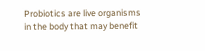Probiotics are live organisms in the body that may benefit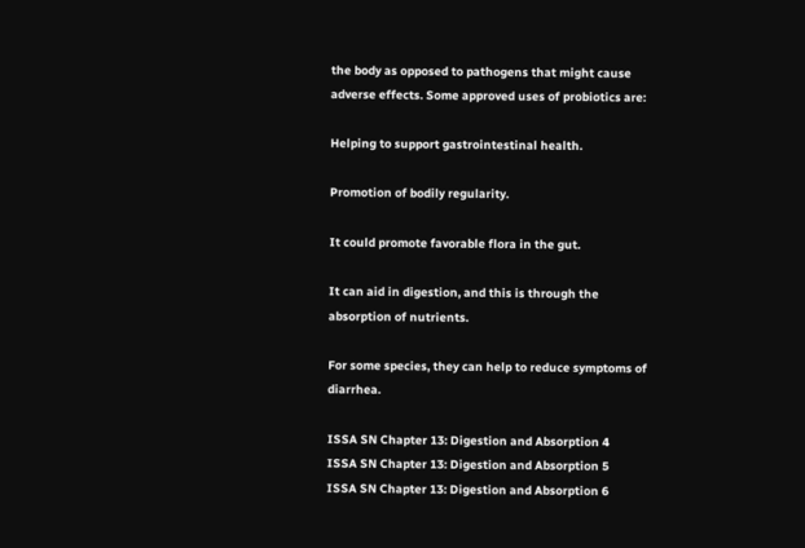the body as opposed to pathogens that might cause adverse effects. Some approved uses of probiotics are:

Helping to support gastrointestinal health.

Promotion of bodily regularity.

It could promote favorable flora in the gut.

It can aid in digestion, and this is through the absorption of nutrients.

For some species, they can help to reduce symptoms of diarrhea.

ISSA SN Chapter 13: Digestion and Absorption 4
ISSA SN Chapter 13: Digestion and Absorption 5
ISSA SN Chapter 13: Digestion and Absorption 6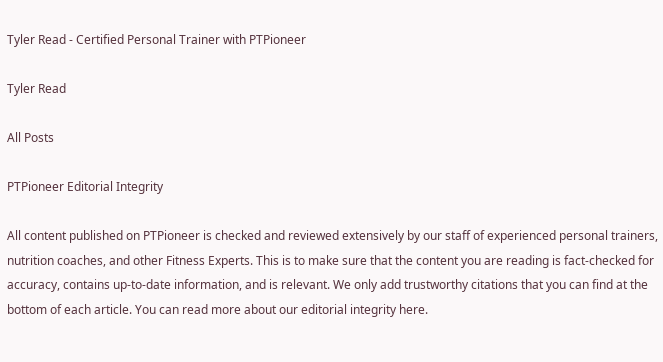Tyler Read - Certified Personal Trainer with PTPioneer

Tyler Read

All Posts

PTPioneer Editorial Integrity

All content published on PTPioneer is checked and reviewed extensively by our staff of experienced personal trainers, nutrition coaches, and other Fitness Experts. This is to make sure that the content you are reading is fact-checked for accuracy, contains up-to-date information, and is relevant. We only add trustworthy citations that you can find at the bottom of each article. You can read more about our editorial integrity here.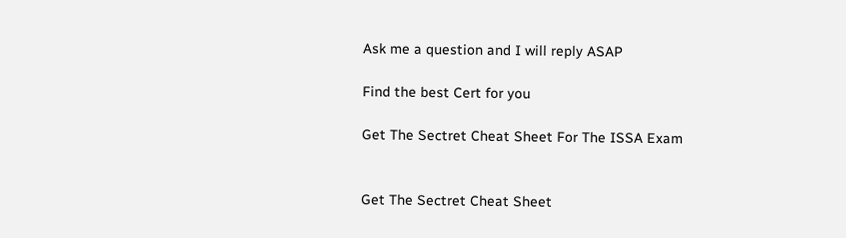Ask me a question and I will reply ASAP

Find the best Cert for you

Get The Sectret Cheat Sheet For The ISSA Exam


Get The Sectret Cheat Sheet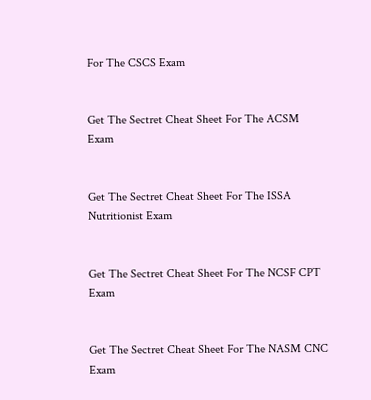For The CSCS Exam


Get The Sectret Cheat Sheet For The ACSM Exam


Get The Sectret Cheat Sheet For The ISSA Nutritionist Exam


Get The Sectret Cheat Sheet For The NCSF CPT Exam


Get The Sectret Cheat Sheet For The NASM CNC Exam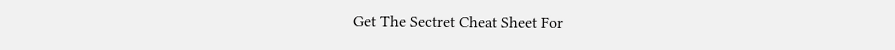Get The Sectret Cheat Sheet For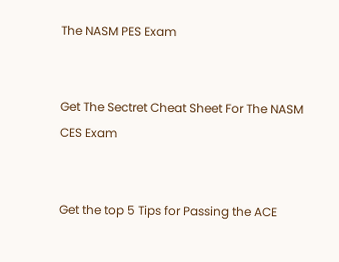The NASM PES Exam


Get The Sectret Cheat Sheet For The NASM CES Exam


Get the top 5 Tips for Passing the ACE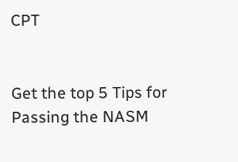CPT


Get the top 5 Tips for Passing the NASM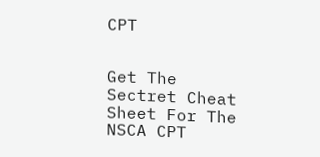CPT


Get The Sectret Cheat Sheet For The NSCA CPT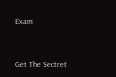Exam


Get The Sectret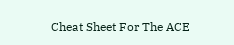Cheat Sheet For The ACE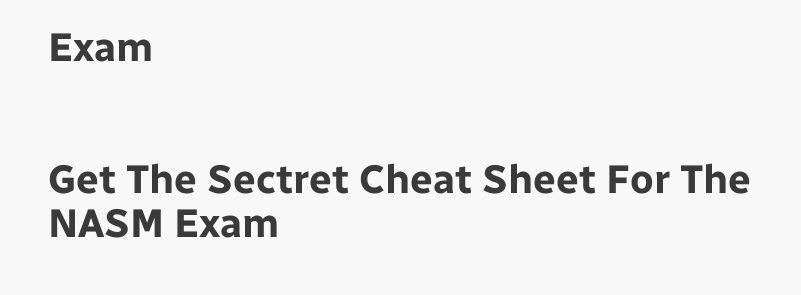Exam


Get The Sectret Cheat Sheet For The NASM Exam